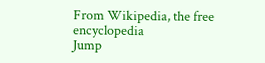From Wikipedia, the free encyclopedia
Jump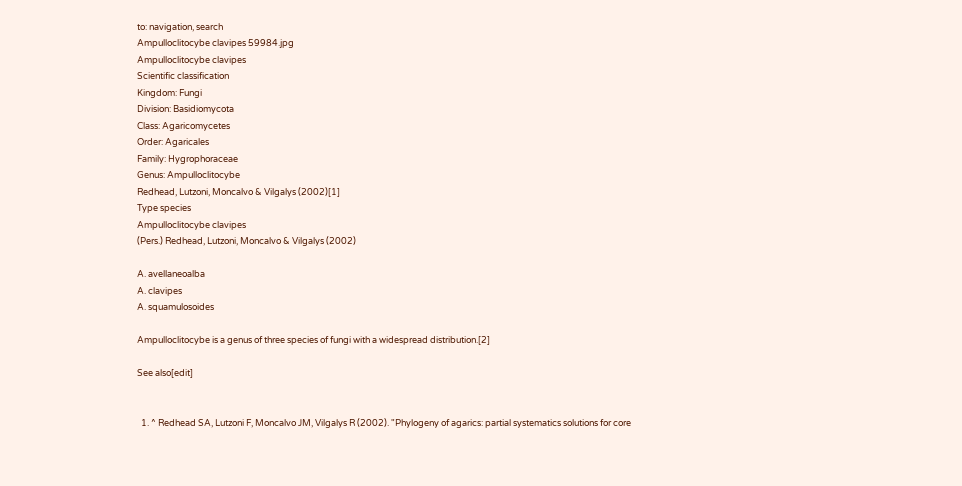to: navigation, search
Ampulloclitocybe clavipes 59984.jpg
Ampulloclitocybe clavipes
Scientific classification
Kingdom: Fungi
Division: Basidiomycota
Class: Agaricomycetes
Order: Agaricales
Family: Hygrophoraceae
Genus: Ampulloclitocybe
Redhead, Lutzoni, Moncalvo & Vilgalys (2002)[1]
Type species
Ampulloclitocybe clavipes
(Pers.) Redhead, Lutzoni, Moncalvo & Vilgalys (2002)

A. avellaneoalba
A. clavipes
A. squamulosoides

Ampulloclitocybe is a genus of three species of fungi with a widespread distribution.[2]

See also[edit]


  1. ^ Redhead SA, Lutzoni F, Moncalvo JM, Vilgalys R (2002). "Phylogeny of agarics: partial systematics solutions for core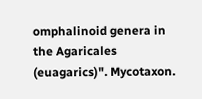omphalinoid genera in the Agaricales (euagarics)". Mycotaxon.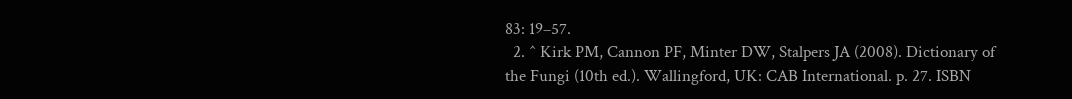83: 19–57.
  2. ^ Kirk PM, Cannon PF, Minter DW, Stalpers JA (2008). Dictionary of the Fungi (10th ed.). Wallingford, UK: CAB International. p. 27. ISBN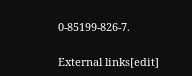0-85199-826-7.

External links[edit]